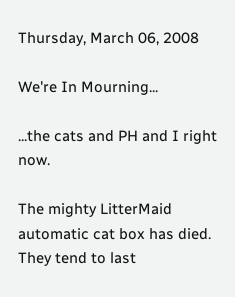Thursday, March 06, 2008

We're In Mourning...

...the cats and PH and I right now.

The mighty LitterMaid automatic cat box has died.
They tend to last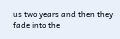us two years and then they fade into the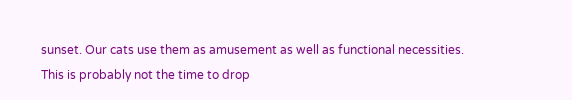sunset. Our cats use them as amusement as well as functional necessities.
This is probably not the time to drop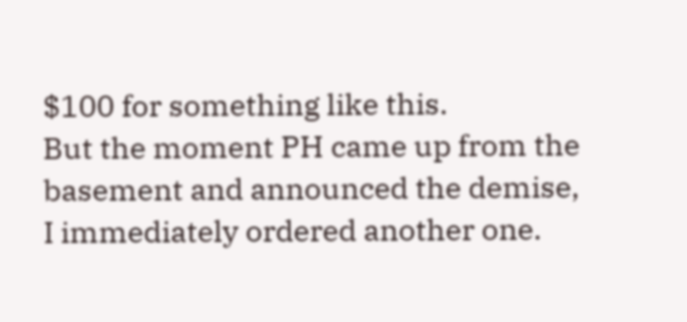$100 for something like this.
But the moment PH came up from the basement and announced the demise, I immediately ordered another one.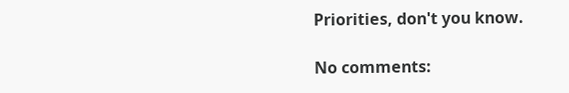Priorities, don't you know.

No comments: